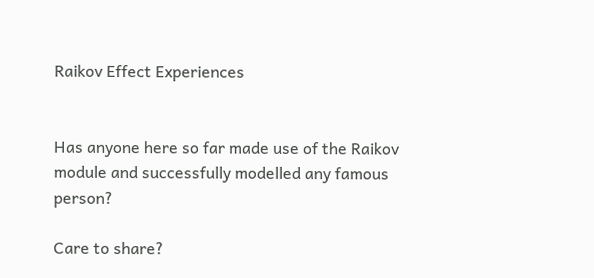Raikov Effect Experiences


Has anyone here so far made use of the Raikov module and successfully modelled any famous person?

Care to share?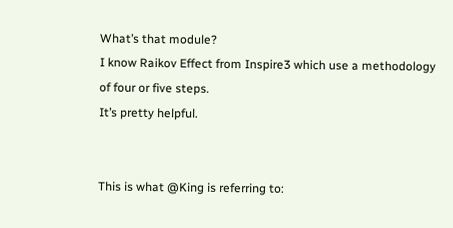What’s that module?
I know Raikov Effect from Inspire3 which use a methodology of four or five steps.
It’s pretty helpful.


This is what @King is referring to: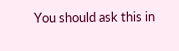You should ask this in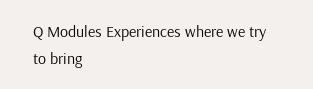Q Modules Experiences where we try to bring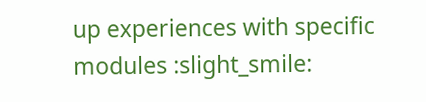up experiences with specific modules :slight_smile: